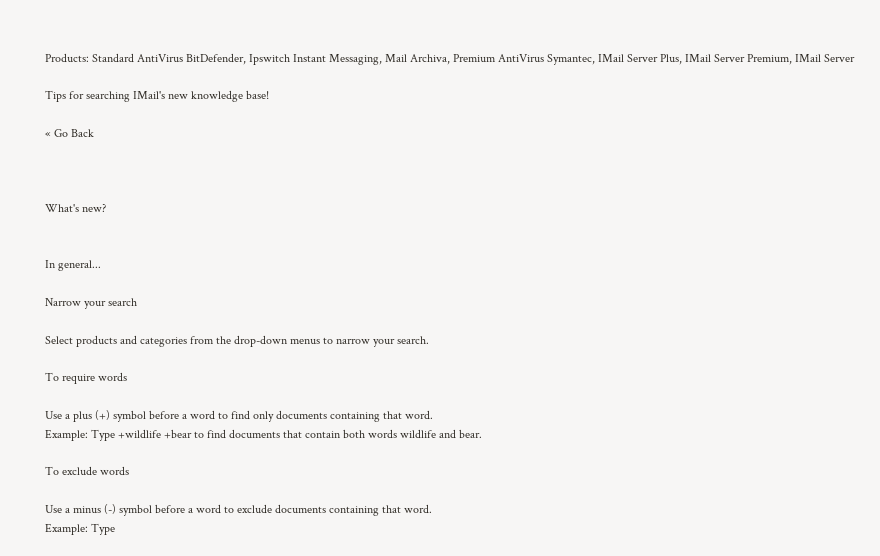Products: Standard AntiVirus BitDefender, Ipswitch Instant Messaging, Mail Archiva, Premium AntiVirus Symantec, IMail Server Plus, IMail Server Premium, IMail Server

Tips for searching IMail's new knowledge base!

« Go Back



What's new?


In general...

Narrow your search

Select products and categories from the drop-down menus to narrow your search.

To require words

Use a plus (+) symbol before a word to find only documents containing that word.
Example: Type +wildlife +bear to find documents that contain both words wildlife and bear.

To exclude words

Use a minus (-) symbol before a word to exclude documents containing that word.
Example: Type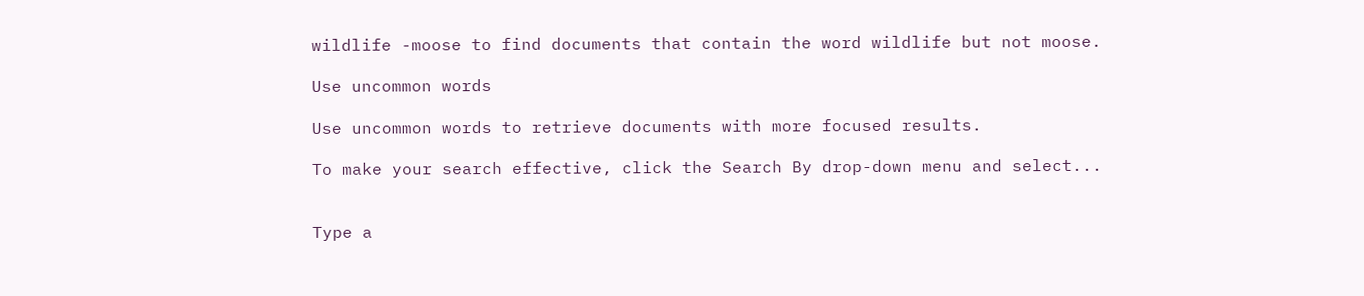wildlife -moose to find documents that contain the word wildlife but not moose.

Use uncommon words

Use uncommon words to retrieve documents with more focused results.

To make your search effective, click the Search By drop-down menu and select...


Type a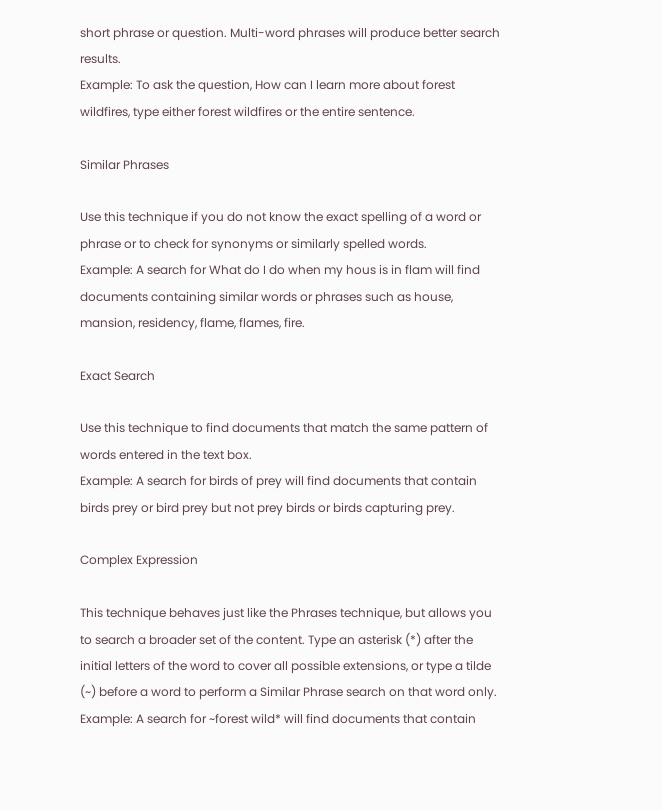short phrase or question. Multi-word phrases will produce better search results.
Example: To ask the question, How can I learn more about forest wildfires, type either forest wildfires or the entire sentence.

Similar Phrases

Use this technique if you do not know the exact spelling of a word or phrase or to check for synonyms or similarly spelled words.
Example: A search for What do I do when my hous is in flam will find documents containing similar words or phrases such as house, mansion, residency, flame, flames, fire.

Exact Search

Use this technique to find documents that match the same pattern of words entered in the text box.
Example: A search for birds of prey will find documents that contain birds prey or bird prey but not prey birds or birds capturing prey.

Complex Expression

This technique behaves just like the Phrases technique, but allows you to search a broader set of the content. Type an asterisk (*) after the initial letters of the word to cover all possible extensions, or type a tilde (~) before a word to perform a Similar Phrase search on that word only.
Example: A search for ~forest wild* will find documents that contain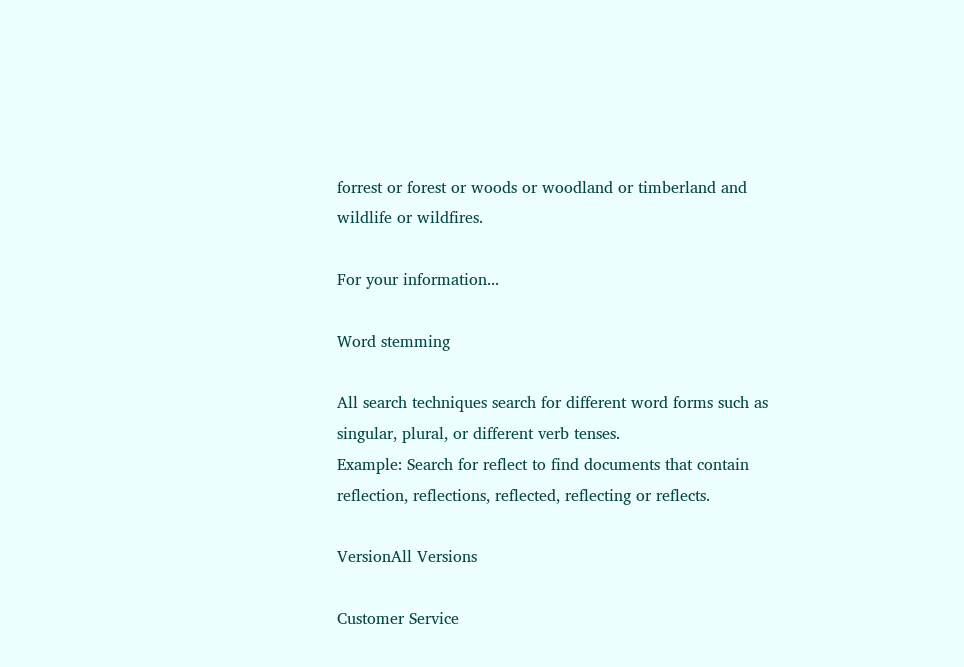forrest or forest or woods or woodland or timberland and wildlife or wildfires.

For your information...

Word stemming

All search techniques search for different word forms such as singular, plural, or different verb tenses.
Example: Search for reflect to find documents that contain reflection, reflections, reflected, reflecting or reflects.

VersionAll Versions

Customer Service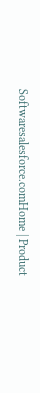Softwaresalesforce.comHome | Product